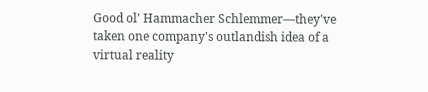Good ol' Hammacher Schlemmer—they've taken one company's outlandish idea of a virtual reality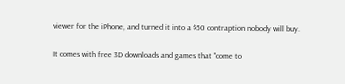viewer for the iPhone, and turned it into a $50 contraption nobody will buy.

It comes with free 3D downloads and games that "come to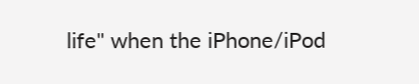life" when the iPhone/iPod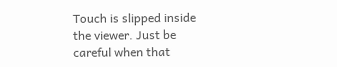Touch is slipped inside the viewer. Just be careful when that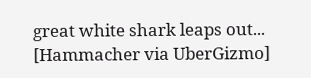great white shark leaps out... [Hammacher via UberGizmo]